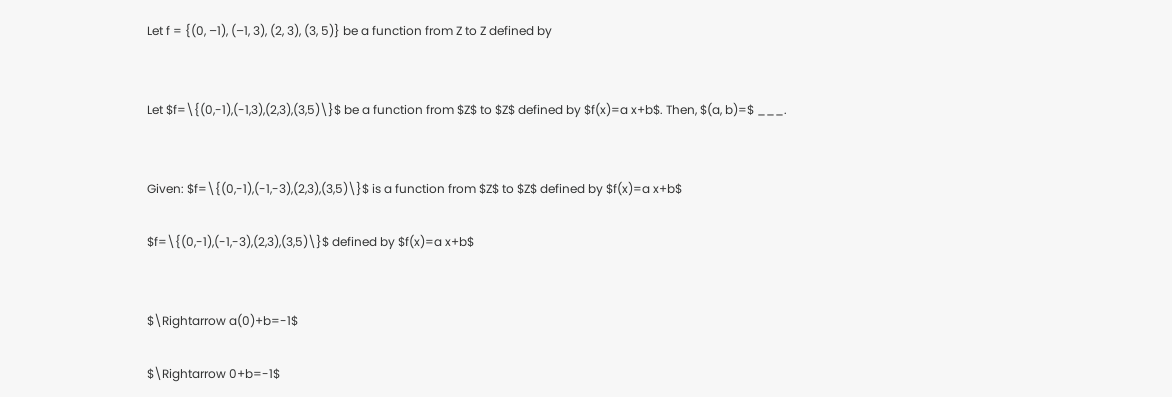Let f = {(0, –1), (–1, 3), (2, 3), (3, 5)} be a function from Z to Z defined by


Let $f=\{(0,-1),(-1,3),(2,3),(3,5)\}$ be a function from $Z$ to $Z$ defined by $f(x)=a x+b$. Then, $(a, b)=$ ___.


Given: $f=\{(0,-1),(-1,-3),(2,3),(3,5)\}$ is a function from $Z$ to $Z$ defined by $f(x)=a x+b$

$f=\{(0,-1),(-1,-3),(2,3),(3,5)\}$ defined by $f(x)=a x+b$


$\Rightarrow a(0)+b=-1$

$\Rightarrow 0+b=-1$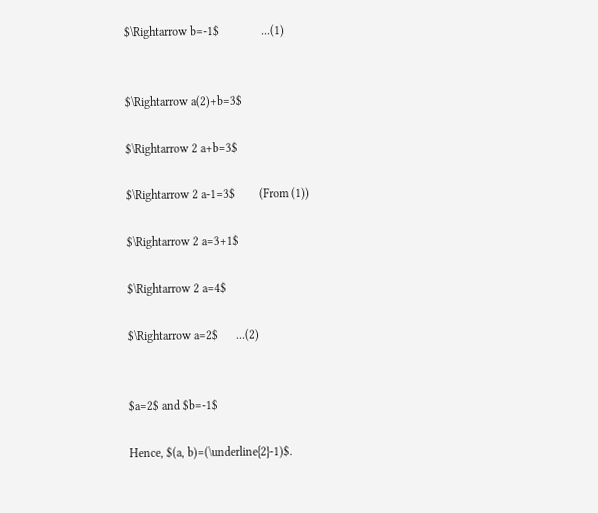$\Rightarrow b=-1$              ...(1)


$\Rightarrow a(2)+b=3$

$\Rightarrow 2 a+b=3$

$\Rightarrow 2 a-1=3$        (From (1))

$\Rightarrow 2 a=3+1$

$\Rightarrow 2 a=4$

$\Rightarrow a=2$      ...(2)


$a=2$ and $b=-1$

Hence, $(a, b)=(\underline{2}-1)$.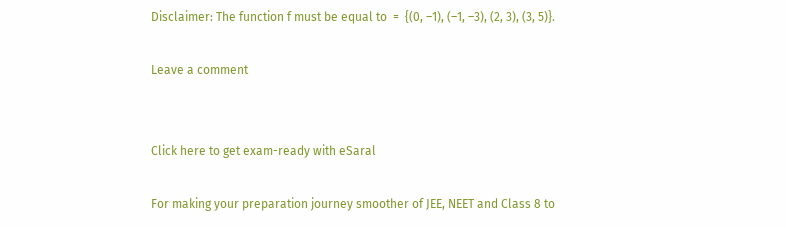Disclaimer: The function f must be equal to  =  {(0, –1), (–1, –3), (2, 3), (3, 5)}.

Leave a comment


Click here to get exam-ready with eSaral

For making your preparation journey smoother of JEE, NEET and Class 8 to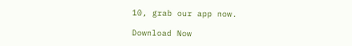10, grab our app now.

Download Now